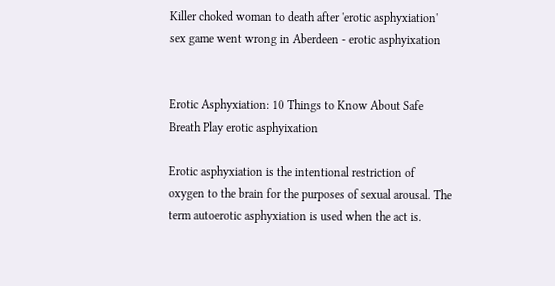Killer choked woman to death after 'erotic asphyxiation' sex game went wrong in Aberdeen - erotic asphyixation


Erotic Asphyxiation: 10 Things to Know About Safe Breath Play erotic asphyixation

Erotic asphyxiation is the intentional restriction of oxygen to the brain for the purposes of sexual arousal. The term autoerotic asphyxiation is used when the act is.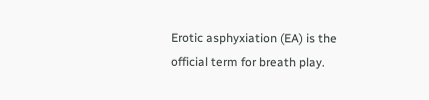Erotic asphyxiation (EA) is the official term for breath play.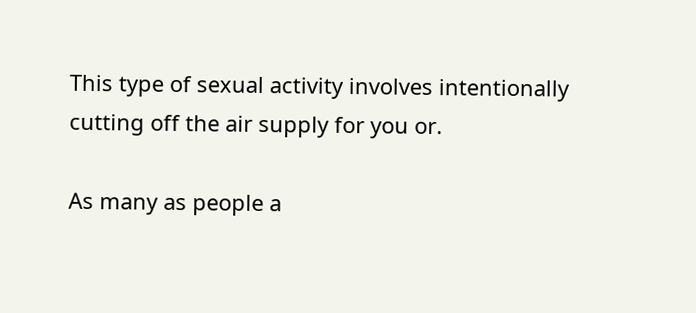This type of sexual activity involves intentionally cutting off the air supply for you or.

As many as people a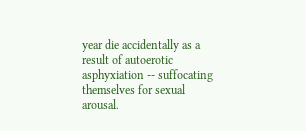year die accidentally as a result of autoerotic asphyxiation -- suffocating themselves for sexual arousal.